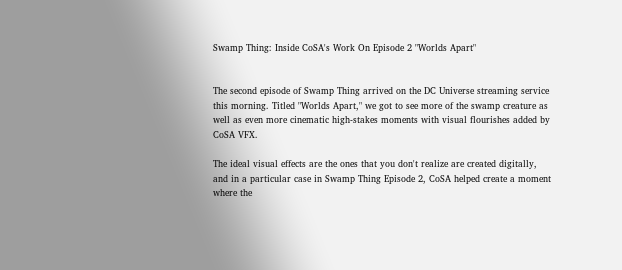Swamp Thing: Inside CoSA's Work On Episode 2 "Worlds Apart"


The second episode of Swamp Thing arrived on the DC Universe streaming service this morning. Titled "Worlds Apart," we got to see more of the swamp creature as well as even more cinematic high-stakes moments with visual flourishes added by CoSA VFX.

The ideal visual effects are the ones that you don't realize are created digitally, and in a particular case in Swamp Thing Episode 2, CoSA helped create a moment where the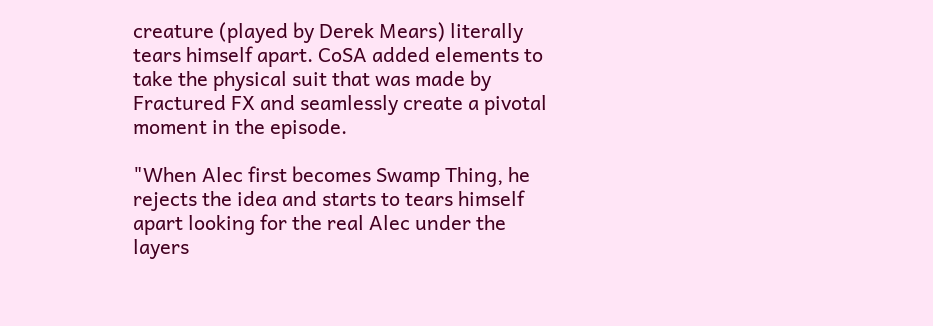creature (played by Derek Mears) literally tears himself apart. CoSA added elements to take the physical suit that was made by Fractured FX and seamlessly create a pivotal moment in the episode.

"When Alec first becomes Swamp Thing, he rejects the idea and starts to tears himself apart looking for the real Alec under the layers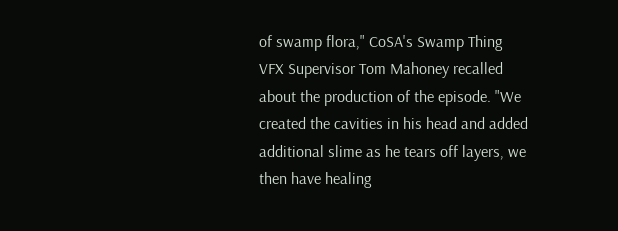of swamp flora," CoSA's Swamp Thing VFX Supervisor Tom Mahoney recalled about the production of the episode. "We created the cavities in his head and added additional slime as he tears off layers, we then have healing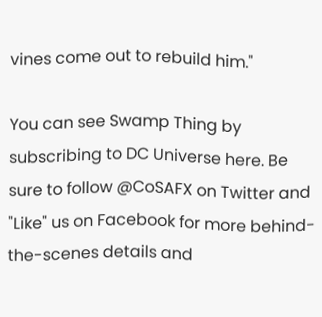vines come out to rebuild him."

You can see Swamp Thing by subscribing to DC Universe here. Be sure to follow @CoSAFX on Twitter and "Like" us on Facebook for more behind-the-scenes details and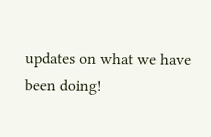updates on what we have been doing!